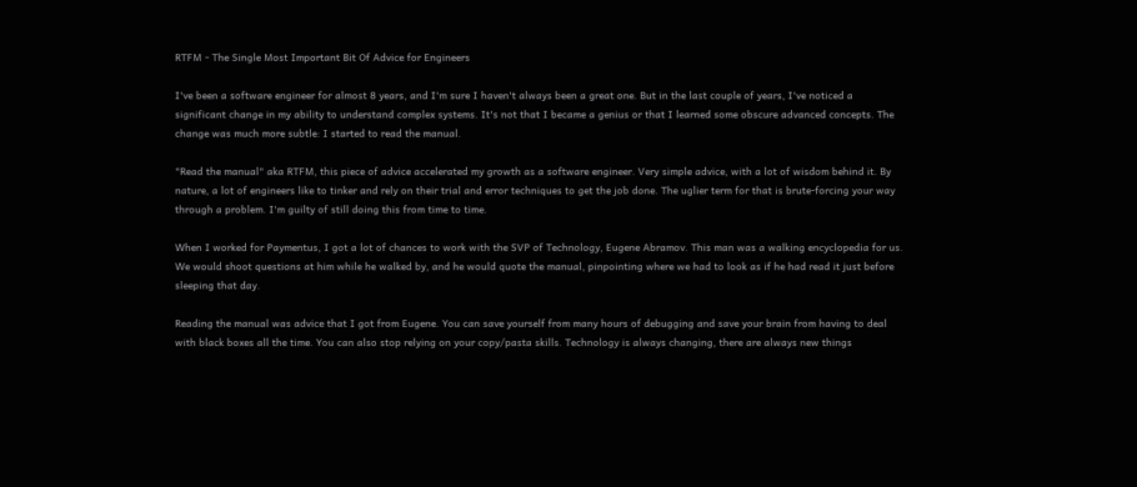RTFM - The Single Most Important Bit Of Advice for Engineers

I've been a software engineer for almost 8 years, and I'm sure I haven't always been a great one. But in the last couple of years, I've noticed a significant change in my ability to understand complex systems. It's not that I became a genius or that I learned some obscure advanced concepts. The change was much more subtle: I started to read the manual.

"Read the manual" aka RTFM, this piece of advice accelerated my growth as a software engineer. Very simple advice, with a lot of wisdom behind it. By nature, a lot of engineers like to tinker and rely on their trial and error techniques to get the job done. The uglier term for that is brute-forcing your way through a problem. I'm guilty of still doing this from time to time.

When I worked for Paymentus, I got a lot of chances to work with the SVP of Technology, Eugene Abramov. This man was a walking encyclopedia for us. We would shoot questions at him while he walked by, and he would quote the manual, pinpointing where we had to look as if he had read it just before sleeping that day.

Reading the manual was advice that I got from Eugene. You can save yourself from many hours of debugging and save your brain from having to deal with black boxes all the time. You can also stop relying on your copy/pasta skills. Technology is always changing, there are always new things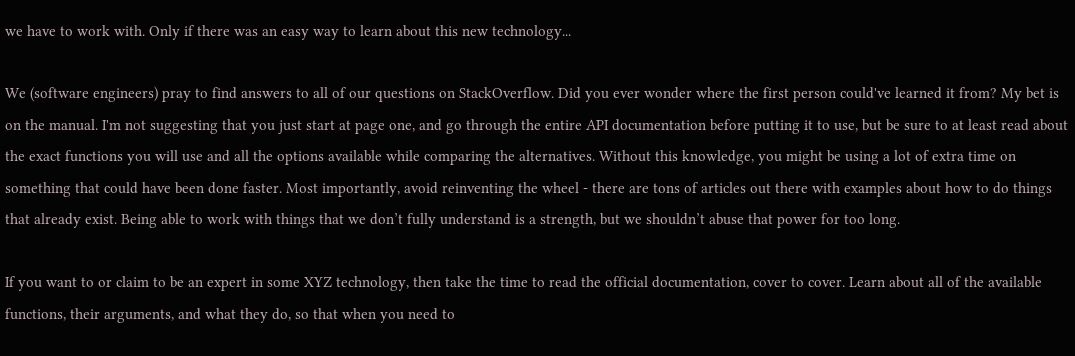we have to work with. Only if there was an easy way to learn about this new technology...

We (software engineers) pray to find answers to all of our questions on StackOverflow. Did you ever wonder where the first person could've learned it from? My bet is on the manual. I'm not suggesting that you just start at page one, and go through the entire API documentation before putting it to use, but be sure to at least read about the exact functions you will use and all the options available while comparing the alternatives. Without this knowledge, you might be using a lot of extra time on something that could have been done faster. Most importantly, avoid reinventing the wheel - there are tons of articles out there with examples about how to do things that already exist. Being able to work with things that we don’t fully understand is a strength, but we shouldn’t abuse that power for too long.

If you want to or claim to be an expert in some XYZ technology, then take the time to read the official documentation, cover to cover. Learn about all of the available functions, their arguments, and what they do, so that when you need to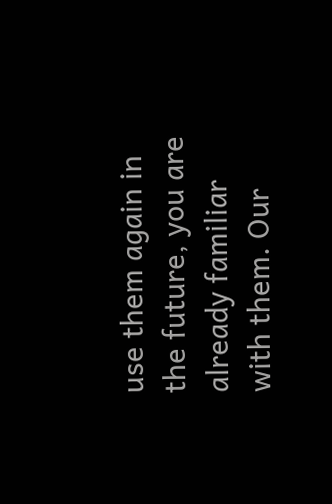use them again in the future, you are already familiar with them. Our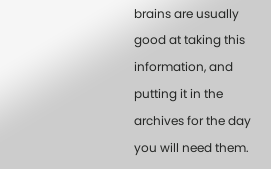brains are usually good at taking this information, and putting it in the archives for the day you will need them.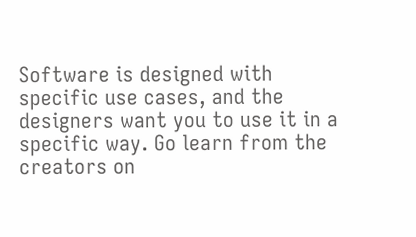Software is designed with specific use cases, and the designers want you to use it in a specific way. Go learn from the creators on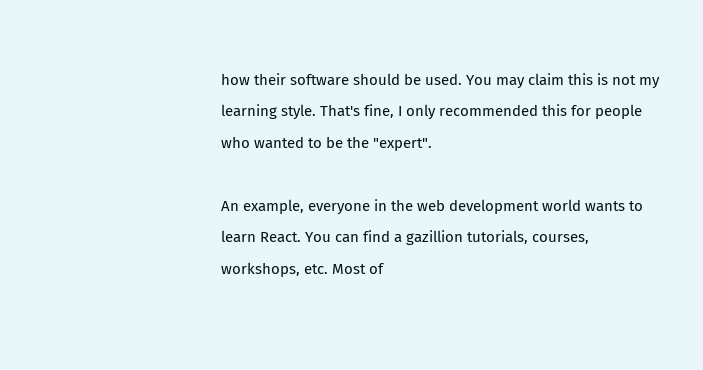how their software should be used. You may claim this is not my learning style. That's fine, I only recommended this for people who wanted to be the "expert".

An example, everyone in the web development world wants to learn React. You can find a gazillion tutorials, courses, workshops, etc. Most of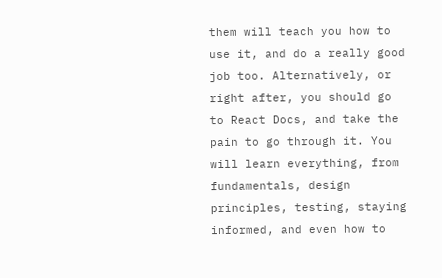them will teach you how to use it, and do a really good job too. Alternatively, or right after, you should go to React Docs, and take the pain to go through it. You will learn everything, from fundamentals, design principles, testing, staying informed, and even how to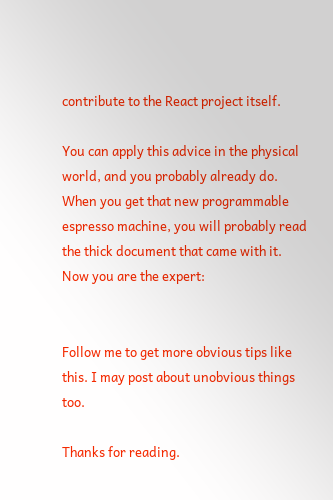contribute to the React project itself.

You can apply this advice in the physical world, and you probably already do. When you get that new programmable espresso machine, you will probably read the thick document that came with it. Now you are the expert:


Follow me to get more obvious tips like this. I may post about unobvious things too.

Thanks for reading.